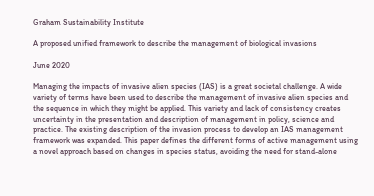Graham Sustainability Institute

A proposed unified framework to describe the management of biological invasions

June 2020

Managing the impacts of invasive alien species (IAS) is a great societal challenge. A wide variety of terms have been used to describe the management of invasive alien species and the sequence in which they might be applied. This variety and lack of consistency creates uncertainty in the presentation and description of management in policy, science and practice. The existing description of the invasion process to develop an IAS management framework was expanded. This paper defines the different forms of active management using a novel approach based on changes in species status, avoiding the need for stand-alone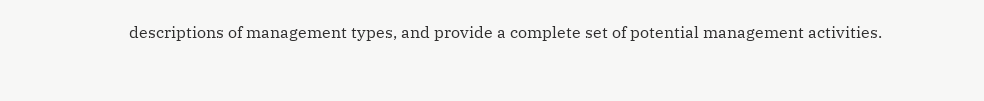descriptions of management types, and provide a complete set of potential management activities.